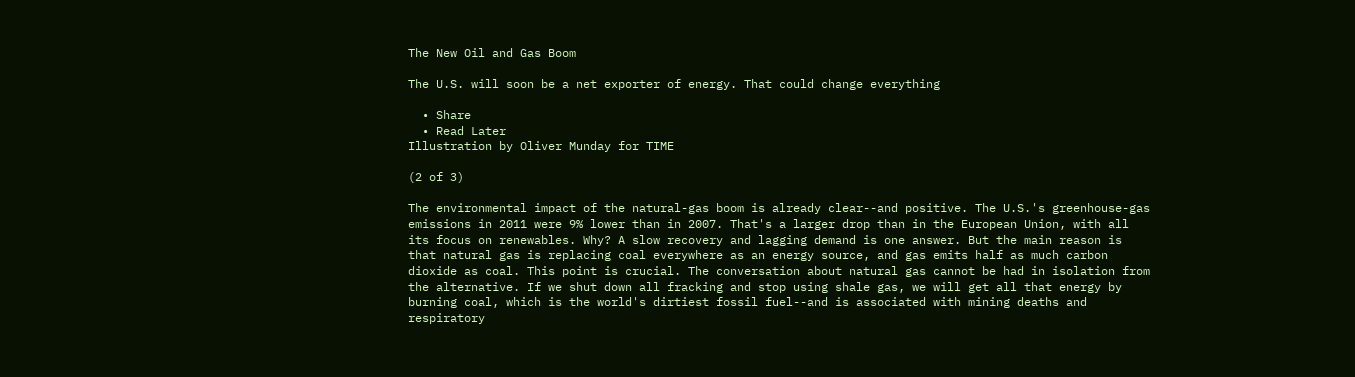The New Oil and Gas Boom

The U.S. will soon be a net exporter of energy. That could change everything

  • Share
  • Read Later
Illustration by Oliver Munday for TIME

(2 of 3)

The environmental impact of the natural-gas boom is already clear--and positive. The U.S.'s greenhouse-gas emissions in 2011 were 9% lower than in 2007. That's a larger drop than in the European Union, with all its focus on renewables. Why? A slow recovery and lagging demand is one answer. But the main reason is that natural gas is replacing coal everywhere as an energy source, and gas emits half as much carbon dioxide as coal. This point is crucial. The conversation about natural gas cannot be had in isolation from the alternative. If we shut down all fracking and stop using shale gas, we will get all that energy by burning coal, which is the world's dirtiest fossil fuel--and is associated with mining deaths and respiratory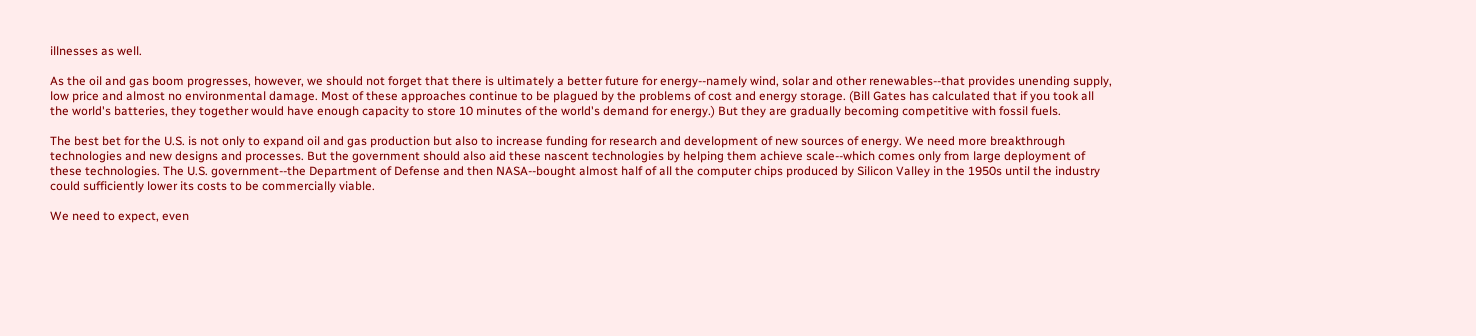illnesses as well.

As the oil and gas boom progresses, however, we should not forget that there is ultimately a better future for energy--namely wind, solar and other renewables--that provides unending supply, low price and almost no environmental damage. Most of these approaches continue to be plagued by the problems of cost and energy storage. (Bill Gates has calculated that if you took all the world's batteries, they together would have enough capacity to store 10 minutes of the world's demand for energy.) But they are gradually becoming competitive with fossil fuels.

The best bet for the U.S. is not only to expand oil and gas production but also to increase funding for research and development of new sources of energy. We need more breakthrough technologies and new designs and processes. But the government should also aid these nascent technologies by helping them achieve scale--which comes only from large deployment of these technologies. The U.S. government--the Department of Defense and then NASA--bought almost half of all the computer chips produced by Silicon Valley in the 1950s until the industry could sufficiently lower its costs to be commercially viable.

We need to expect, even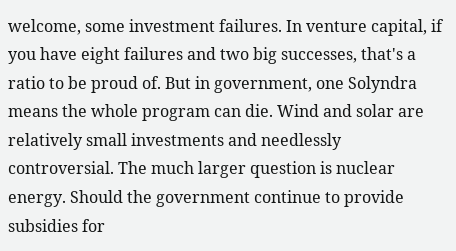welcome, some investment failures. In venture capital, if you have eight failures and two big successes, that's a ratio to be proud of. But in government, one Solyndra means the whole program can die. Wind and solar are relatively small investments and needlessly controversial. The much larger question is nuclear energy. Should the government continue to provide subsidies for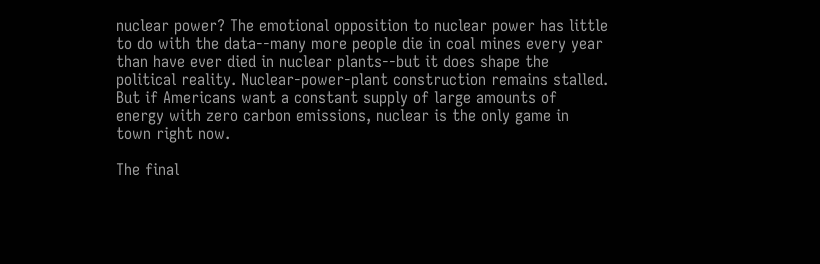nuclear power? The emotional opposition to nuclear power has little to do with the data--many more people die in coal mines every year than have ever died in nuclear plants--but it does shape the political reality. Nuclear-power-plant construction remains stalled. But if Americans want a constant supply of large amounts of energy with zero carbon emissions, nuclear is the only game in town right now.

The final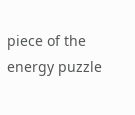piece of the energy puzzle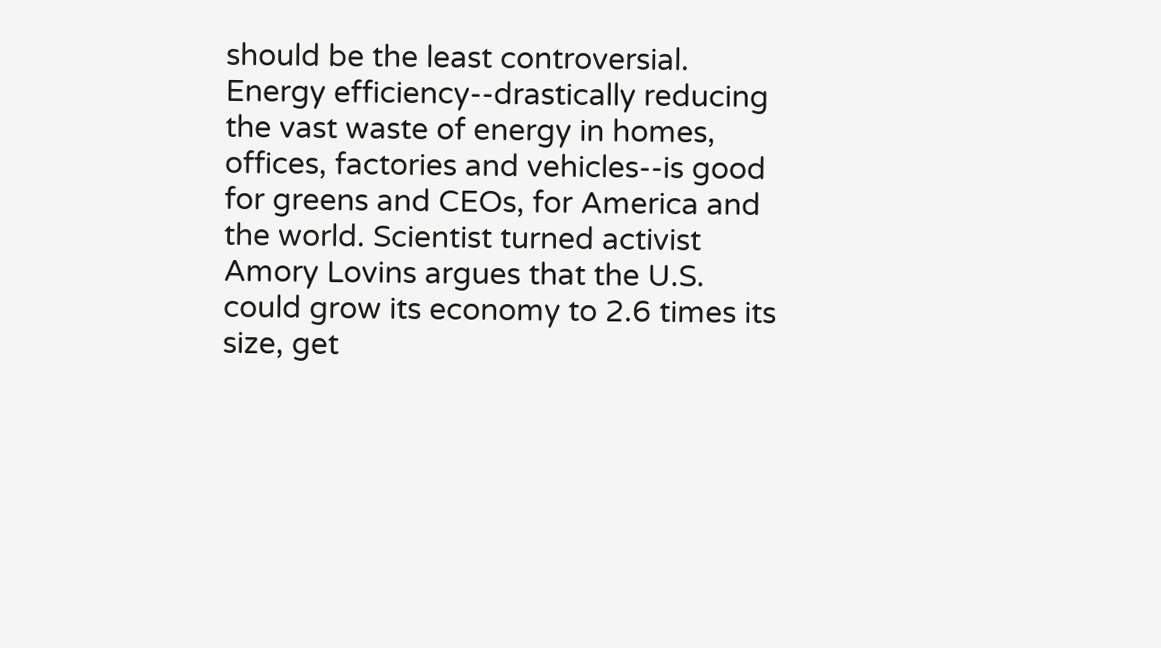should be the least controversial. Energy efficiency--drastically reducing the vast waste of energy in homes, offices, factories and vehicles--is good for greens and CEOs, for America and the world. Scientist turned activist Amory Lovins argues that the U.S. could grow its economy to 2.6 times its size, get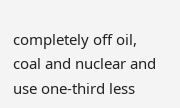completely off oil, coal and nuclear and use one-third less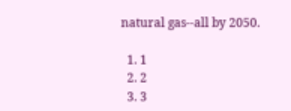natural gas--all by 2050.

  1. 1
  2. 2
  3. 3